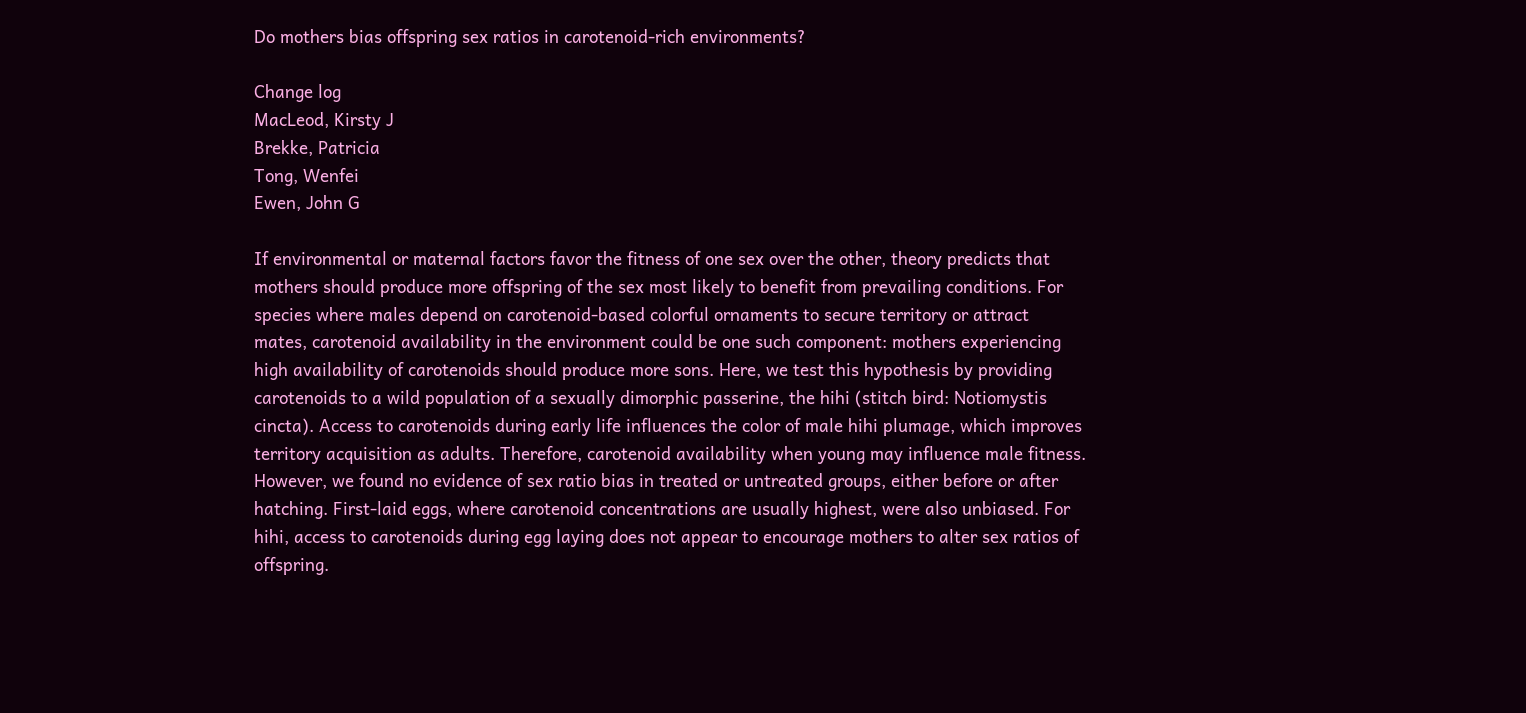Do mothers bias offspring sex ratios in carotenoid-rich environments?

Change log
MacLeod, Kirsty J
Brekke, Patricia
Tong, Wenfei
Ewen, John G

If environmental or maternal factors favor the fitness of one sex over the other, theory predicts that mothers should produce more offspring of the sex most likely to benefit from prevailing conditions. For species where males depend on carotenoid-based colorful ornaments to secure territory or attract mates, carotenoid availability in the environment could be one such component: mothers experiencing high availability of carotenoids should produce more sons. Here, we test this hypothesis by providing carotenoids to a wild population of a sexually dimorphic passerine, the hihi (stitch bird: Notiomystis cincta). Access to carotenoids during early life influences the color of male hihi plumage, which improves territory acquisition as adults. Therefore, carotenoid availability when young may influence male fitness. However, we found no evidence of sex ratio bias in treated or untreated groups, either before or after hatching. First-laid eggs, where carotenoid concentrations are usually highest, were also unbiased. For hihi, access to carotenoids during egg laying does not appear to encourage mothers to alter sex ratios of offspring.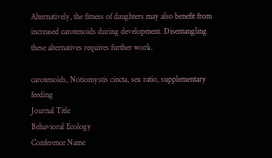Alternatively, the fitness of daughters may also benefit from increased carotenoids during development. Disentangling these alternatives requires further work.

carotenoids, Notiomystis cincta, sex ratio, supplementary feeding
Journal Title
Behavioral Ecology
Conference Name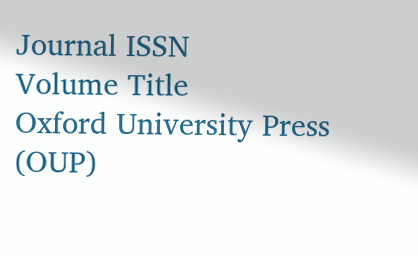Journal ISSN
Volume Title
Oxford University Press (OUP)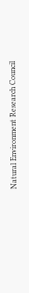Natural Environment Research Council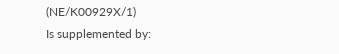(NE/K00929X/1)
Is supplemented by: